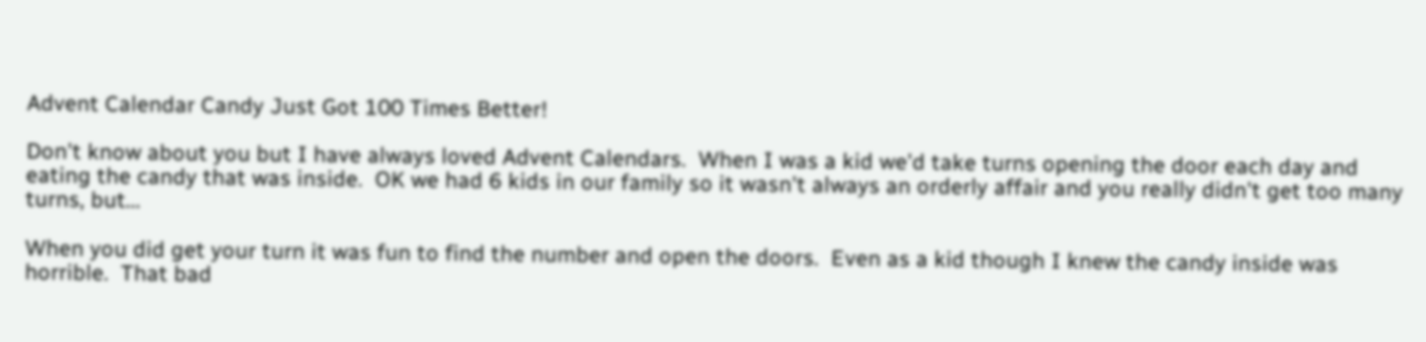Advent Calendar Candy Just Got 100 Times Better!

Don't know about you but I have always loved Advent Calendars.  When I was a kid we'd take turns opening the door each day and eating the candy that was inside.  OK we had 6 kids in our family so it wasn't always an orderly affair and you really didn't get too many turns, but...

When you did get your turn it was fun to find the number and open the doors.  Even as a kid though I knew the candy inside was horrible.  That bad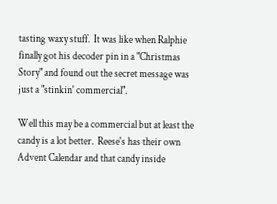tasting waxy stuff.  It was like when Ralphie finally got his decoder pin in a "Christmas Story" and found out the secret message was just a "stinkin' commercial".

Well this may be a commercial but at least the candy is a lot better.  Reese's has their own Advent Calendar and that candy inside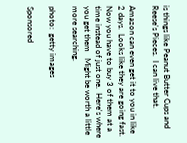is things like Peanut Butter Cups and Reese's Pieces.  I can live that.

Amazon can even get it to you in like 2 days.  Looks like they are going fast.  Now you have to buy 3 of them at a time instead of just one.  Here's where you get them   Might be worth a little more searching.

photo:  getty images

Sponsored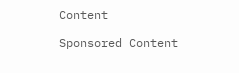Content

Sponsored Content